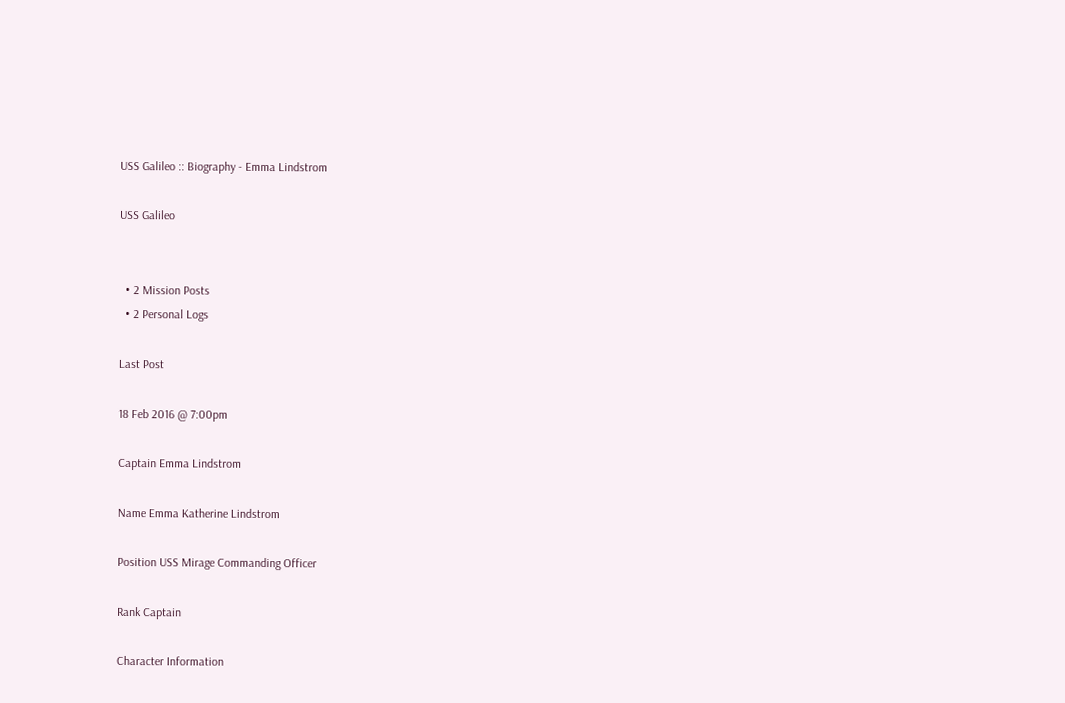USS Galileo :: Biography - Emma Lindstrom

USS Galileo


  • 2 Mission Posts
  • 2 Personal Logs

Last Post

18 Feb 2016 @ 7:00pm

Captain Emma Lindstrom

Name Emma Katherine Lindstrom

Position USS Mirage Commanding Officer

Rank Captain

Character Information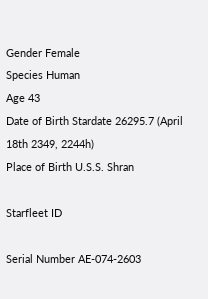Gender Female
Species Human
Age 43
Date of Birth Stardate 26295.7 (April 18th 2349, 2244h)
Place of Birth U.S.S. Shran

Starfleet ID

Serial Number AE-074-2603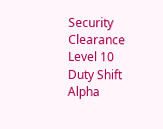Security Clearance Level 10
Duty Shift Alpha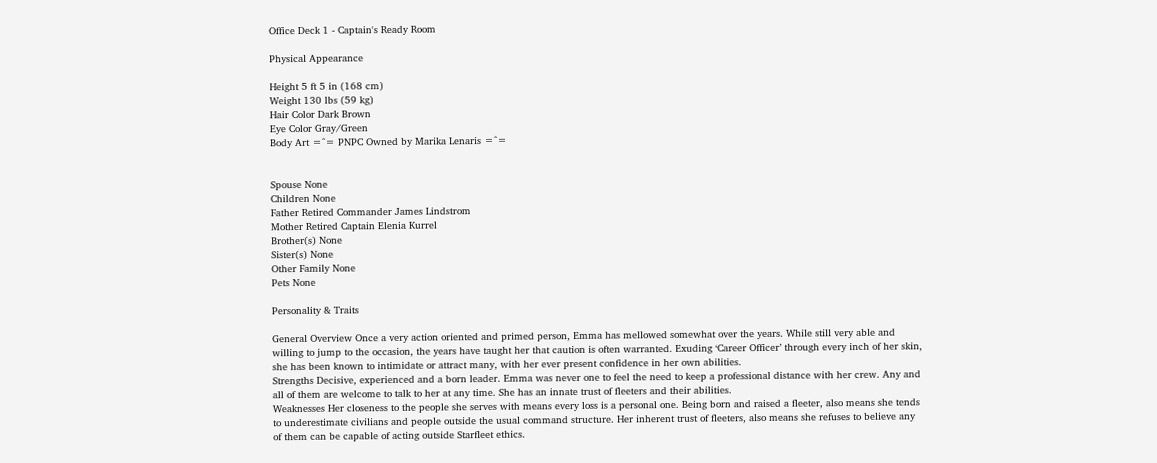Office Deck 1 - Captain's Ready Room

Physical Appearance

Height 5 ft 5 in (168 cm)
Weight 130 lbs (59 kg)
Hair Color Dark Brown
Eye Color Gray/Green
Body Art =^= PNPC Owned by Marika Lenaris =^=


Spouse None
Children None
Father Retired Commander James Lindstrom
Mother Retired Captain Elenia Kurrel
Brother(s) None
Sister(s) None
Other Family None
Pets None

Personality & Traits

General Overview Once a very action oriented and primed person, Emma has mellowed somewhat over the years. While still very able and willing to jump to the occasion, the years have taught her that caution is often warranted. Exuding ‘Career Officer’ through every inch of her skin, she has been known to intimidate or attract many, with her ever present confidence in her own abilities.
Strengths Decisive, experienced and a born leader. Emma was never one to feel the need to keep a professional distance with her crew. Any and all of them are welcome to talk to her at any time. She has an innate trust of fleeters and their abilities.
Weaknesses Her closeness to the people she serves with means every loss is a personal one. Being born and raised a fleeter, also means she tends to underestimate civilians and people outside the usual command structure. Her inherent trust of fleeters, also means she refuses to believe any of them can be capable of acting outside Starfleet ethics.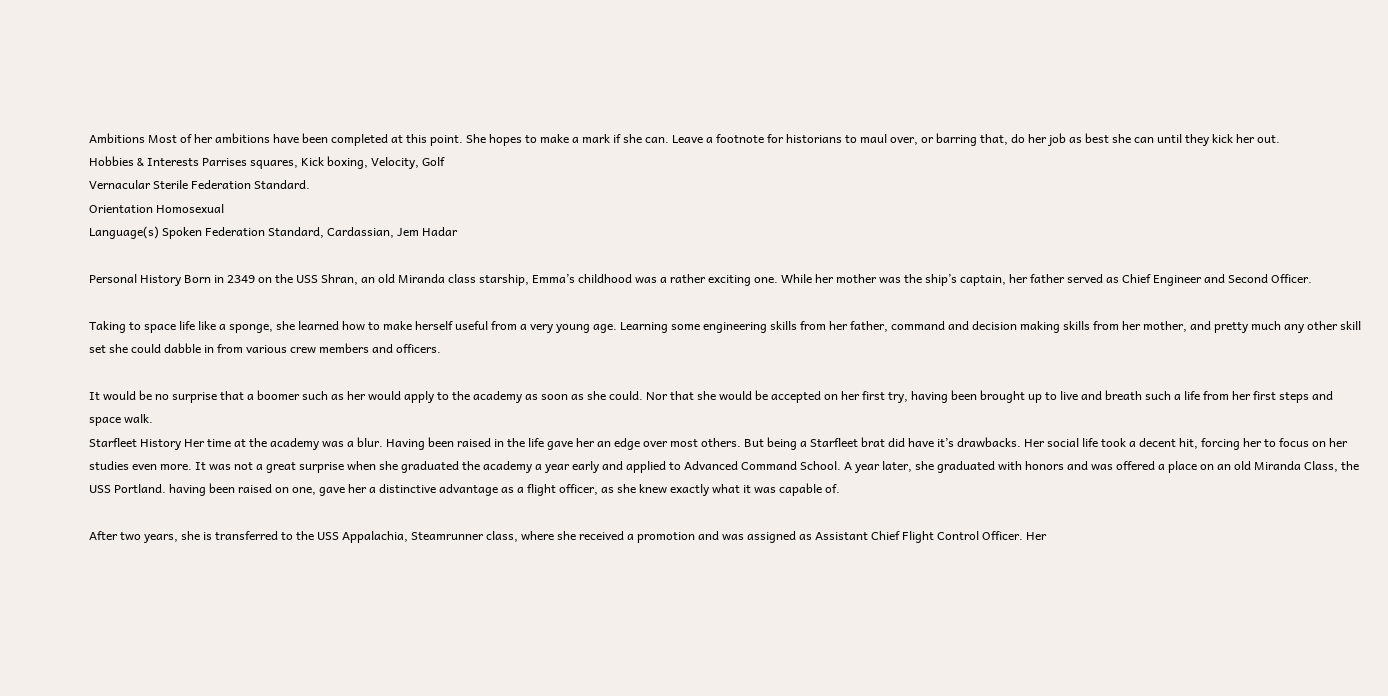Ambitions Most of her ambitions have been completed at this point. She hopes to make a mark if she can. Leave a footnote for historians to maul over, or barring that, do her job as best she can until they kick her out.
Hobbies & Interests Parrises squares, Kick boxing, Velocity, Golf
Vernacular Sterile Federation Standard.
Orientation Homosexual
Language(s) Spoken Federation Standard, Cardassian, Jem Hadar

Personal History Born in 2349 on the USS Shran, an old Miranda class starship, Emma’s childhood was a rather exciting one. While her mother was the ship’s captain, her father served as Chief Engineer and Second Officer.

Taking to space life like a sponge, she learned how to make herself useful from a very young age. Learning some engineering skills from her father, command and decision making skills from her mother, and pretty much any other skill set she could dabble in from various crew members and officers.

It would be no surprise that a boomer such as her would apply to the academy as soon as she could. Nor that she would be accepted on her first try, having been brought up to live and breath such a life from her first steps and space walk.
Starfleet History Her time at the academy was a blur. Having been raised in the life gave her an edge over most others. But being a Starfleet brat did have it’s drawbacks. Her social life took a decent hit, forcing her to focus on her studies even more. It was not a great surprise when she graduated the academy a year early and applied to Advanced Command School. A year later, she graduated with honors and was offered a place on an old Miranda Class, the USS Portland. having been raised on one, gave her a distinctive advantage as a flight officer, as she knew exactly what it was capable of.

After two years, she is transferred to the USS Appalachia, Steamrunner class, where she received a promotion and was assigned as Assistant Chief Flight Control Officer. Her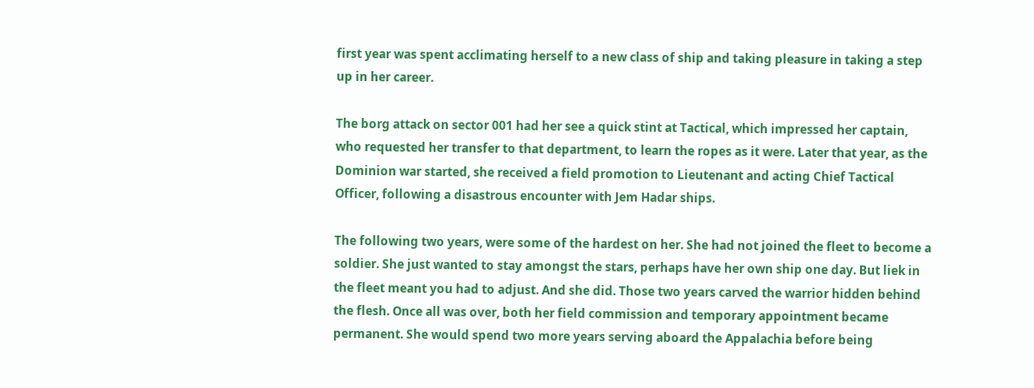first year was spent acclimating herself to a new class of ship and taking pleasure in taking a step up in her career.

The borg attack on sector 001 had her see a quick stint at Tactical, which impressed her captain, who requested her transfer to that department, to learn the ropes as it were. Later that year, as the Dominion war started, she received a field promotion to Lieutenant and acting Chief Tactical Officer, following a disastrous encounter with Jem Hadar ships.

The following two years, were some of the hardest on her. She had not joined the fleet to become a soldier. She just wanted to stay amongst the stars, perhaps have her own ship one day. But liek in the fleet meant you had to adjust. And she did. Those two years carved the warrior hidden behind the flesh. Once all was over, both her field commission and temporary appointment became permanent. She would spend two more years serving aboard the Appalachia before being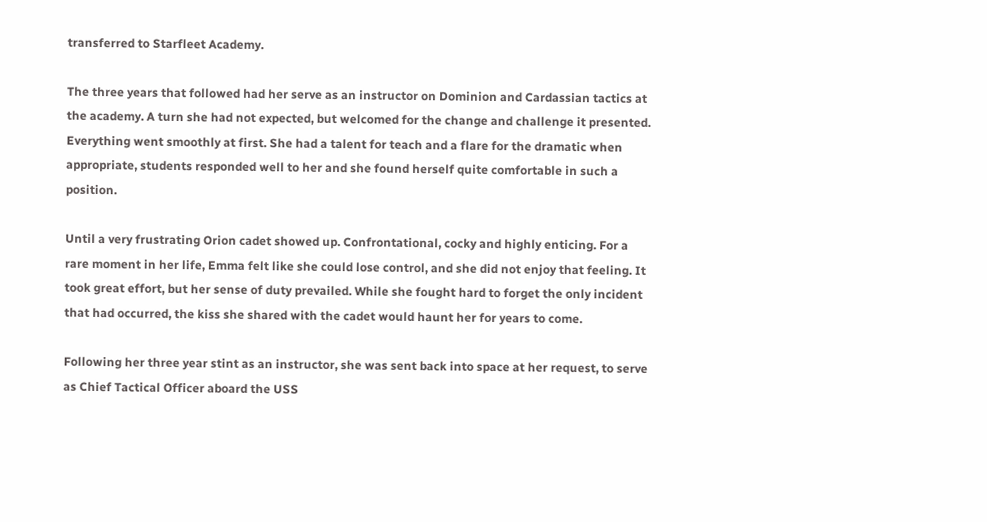transferred to Starfleet Academy.

The three years that followed had her serve as an instructor on Dominion and Cardassian tactics at the academy. A turn she had not expected, but welcomed for the change and challenge it presented. Everything went smoothly at first. She had a talent for teach and a flare for the dramatic when appropriate, students responded well to her and she found herself quite comfortable in such a position.

Until a very frustrating Orion cadet showed up. Confrontational, cocky and highly enticing. For a rare moment in her life, Emma felt like she could lose control, and she did not enjoy that feeling. It took great effort, but her sense of duty prevailed. While she fought hard to forget the only incident that had occurred, the kiss she shared with the cadet would haunt her for years to come.

Following her three year stint as an instructor, she was sent back into space at her request, to serve as Chief Tactical Officer aboard the USS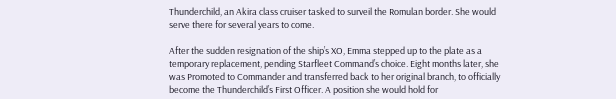Thunderchild, an Akira class cruiser tasked to surveil the Romulan border. She would serve there for several years to come.

After the sudden resignation of the ship’s XO, Emma stepped up to the plate as a temporary replacement, pending Starfleet Command’s choice. Eight months later, she was Promoted to Commander and transferred back to her original branch, to officially become the Thunderchild’s First Officer. A position she would hold for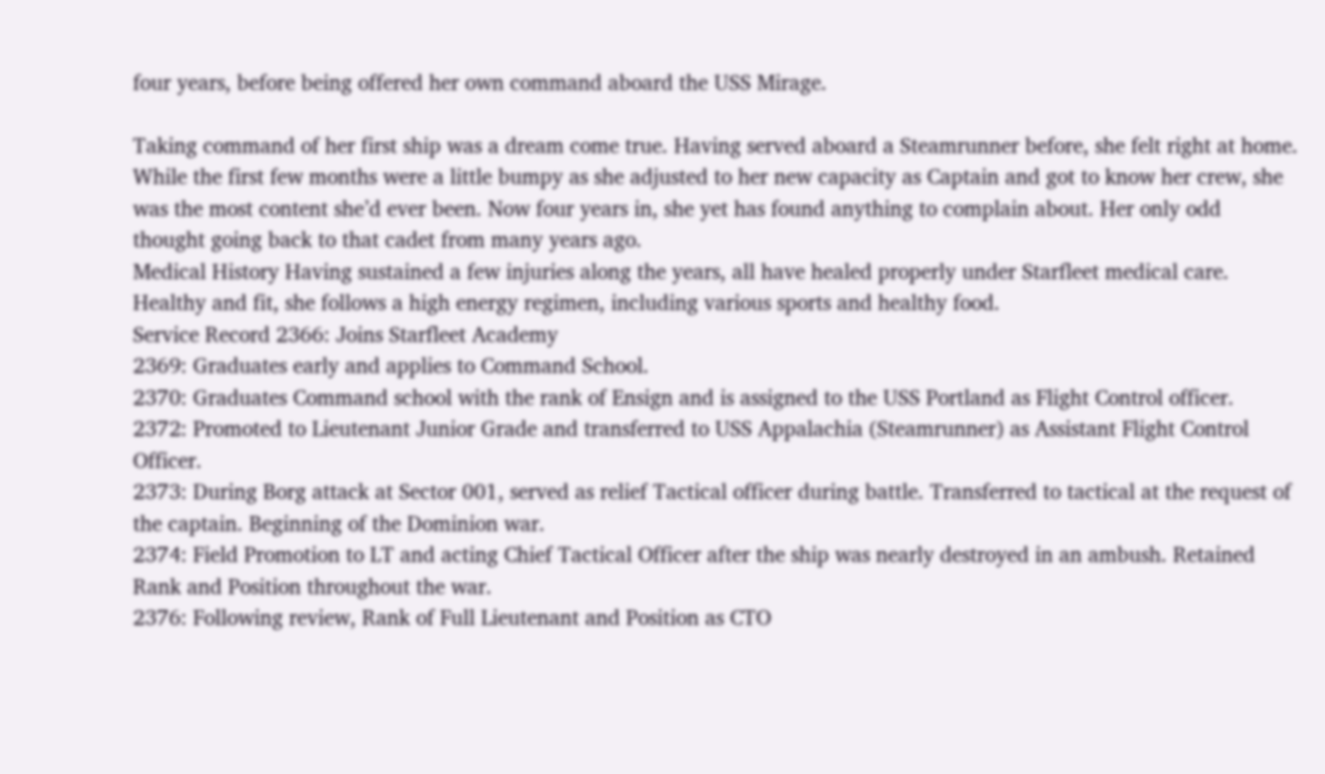four years, before being offered her own command aboard the USS Mirage.

Taking command of her first ship was a dream come true. Having served aboard a Steamrunner before, she felt right at home. While the first few months were a little bumpy as she adjusted to her new capacity as Captain and got to know her crew, she was the most content she’d ever been. Now four years in, she yet has found anything to complain about. Her only odd thought going back to that cadet from many years ago.
Medical History Having sustained a few injuries along the years, all have healed properly under Starfleet medical care. Healthy and fit, she follows a high energy regimen, including various sports and healthy food.
Service Record 2366: Joins Starfleet Academy
2369: Graduates early and applies to Command School.
2370: Graduates Command school with the rank of Ensign and is assigned to the USS Portland as Flight Control officer.
2372: Promoted to Lieutenant Junior Grade and transferred to USS Appalachia (Steamrunner) as Assistant Flight Control Officer.
2373: During Borg attack at Sector 001, served as relief Tactical officer during battle. Transferred to tactical at the request of the captain. Beginning of the Dominion war.
2374: Field Promotion to LT and acting Chief Tactical Officer after the ship was nearly destroyed in an ambush. Retained Rank and Position throughout the war.
2376: Following review, Rank of Full Lieutenant and Position as CTO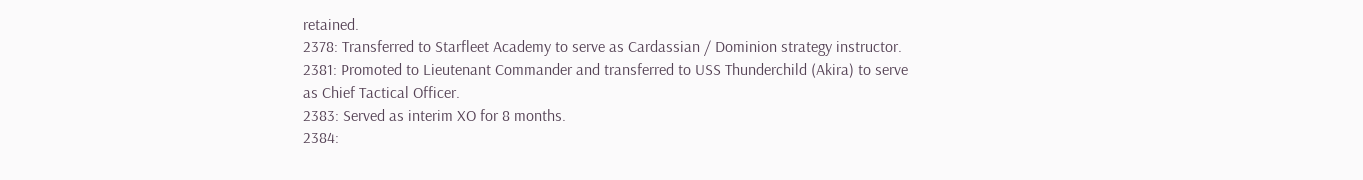retained.
2378: Transferred to Starfleet Academy to serve as Cardassian / Dominion strategy instructor.
2381: Promoted to Lieutenant Commander and transferred to USS Thunderchild (Akira) to serve as Chief Tactical Officer.
2383: Served as interim XO for 8 months.
2384: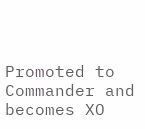Promoted to Commander and becomes XO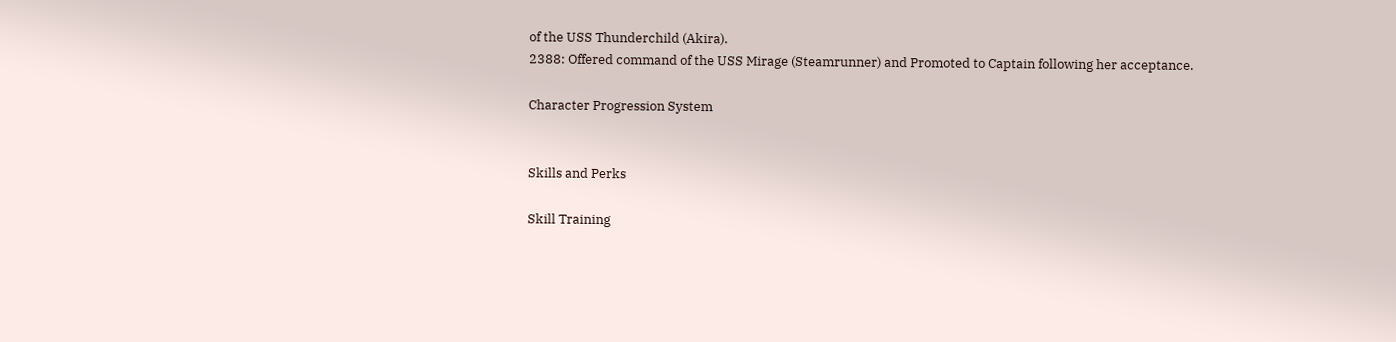of the USS Thunderchild (Akira).
2388: Offered command of the USS Mirage (Steamrunner) and Promoted to Captain following her acceptance.

Character Progression System


Skills and Perks

Skill Training